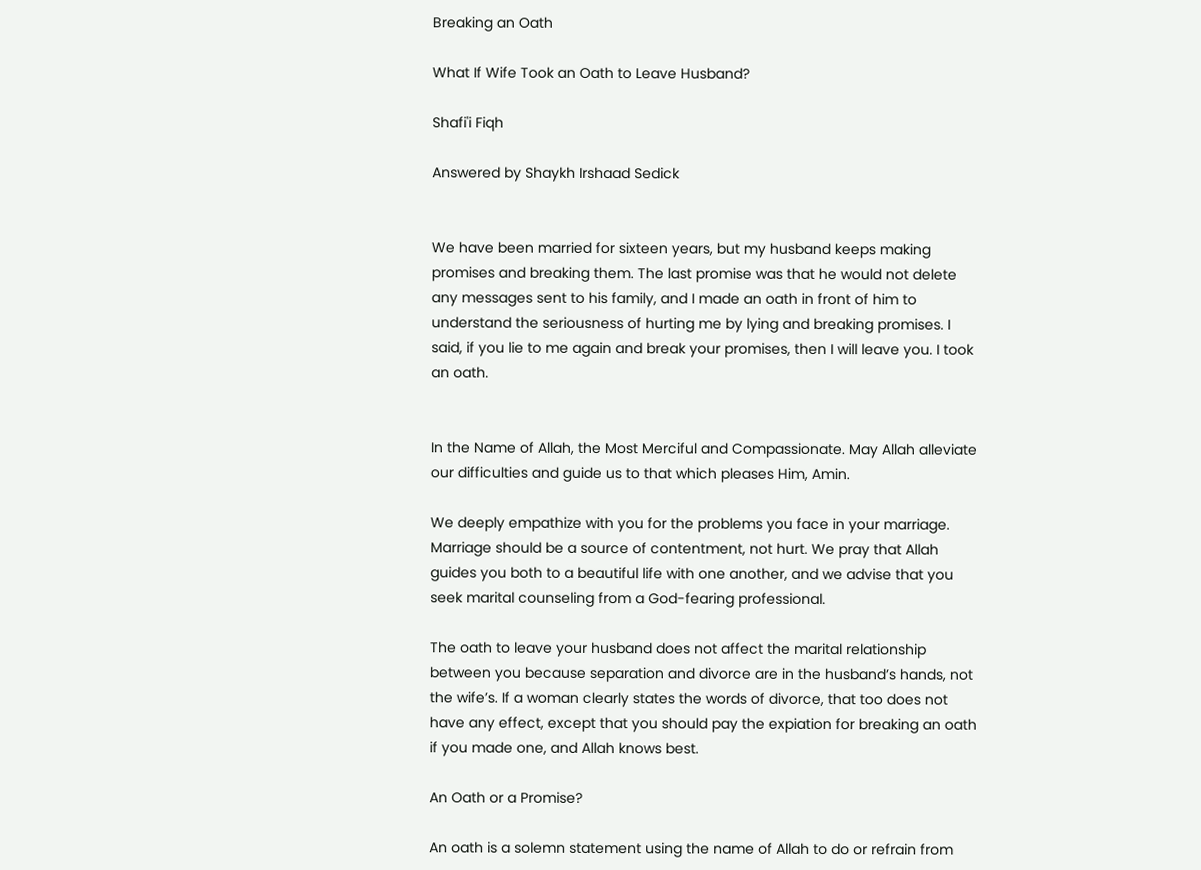Breaking an Oath

What If Wife Took an Oath to Leave Husband?

Shafi'i Fiqh

Answered by Shaykh Irshaad Sedick


We have been married for sixteen years, but my husband keeps making promises and breaking them. The last promise was that he would not delete any messages sent to his family, and I made an oath in front of him to understand the seriousness of hurting me by lying and breaking promises. I said, if you lie to me again and break your promises, then I will leave you. I took an oath.


In the Name of Allah, the Most Merciful and Compassionate. May Allah alleviate our difficulties and guide us to that which pleases Him, Amin.

We deeply empathize with you for the problems you face in your marriage. Marriage should be a source of contentment, not hurt. We pray that Allah guides you both to a beautiful life with one another, and we advise that you seek marital counseling from a God-fearing professional.

The oath to leave your husband does not affect the marital relationship between you because separation and divorce are in the husband’s hands, not the wife’s. If a woman clearly states the words of divorce, that too does not have any effect, except that you should pay the expiation for breaking an oath if you made one, and Allah knows best.

An Oath or a Promise?

An oath is a solemn statement using the name of Allah to do or refrain from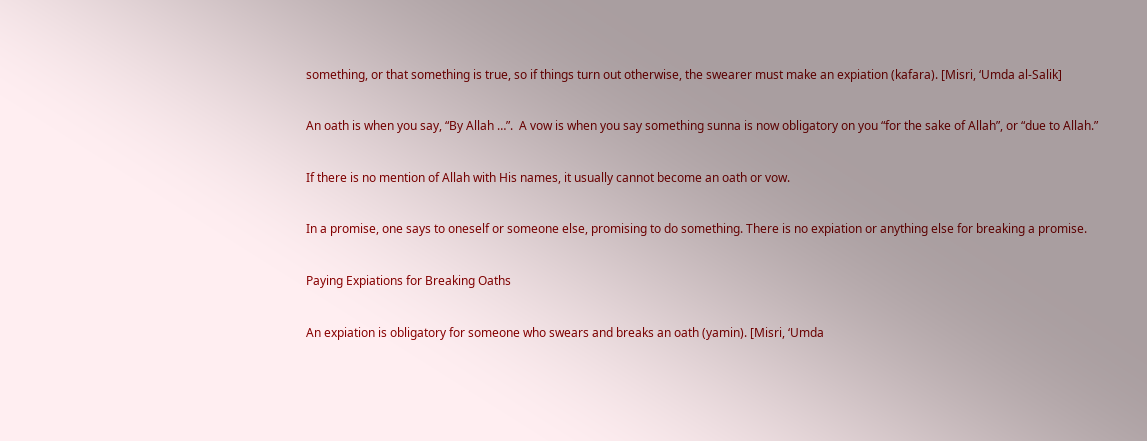something, or that something is true, so if things turn out otherwise, the swearer must make an expiation (kafara). [Misri, ‘Umda al-Salik]

An oath is when you say, “By Allah …”.  A vow is when you say something sunna is now obligatory on you “for the sake of Allah”, or “due to Allah.”

If there is no mention of Allah with His names, it usually cannot become an oath or vow.

In a promise, one says to oneself or someone else, promising to do something. There is no expiation or anything else for breaking a promise.

Paying Expiations for Breaking Oaths

An expiation is obligatory for someone who swears and breaks an oath (yamin). [Misri, ‘Umda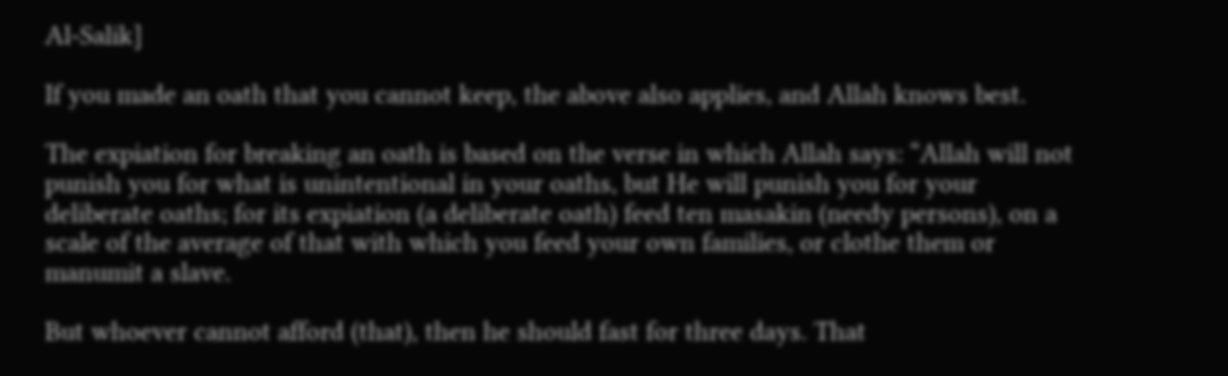Al-Salik]

If you made an oath that you cannot keep, the above also applies, and Allah knows best.

The expiation for breaking an oath is based on the verse in which Allah says: “Allah will not punish you for what is unintentional in your oaths, but He will punish you for your deliberate oaths; for its expiation (a deliberate oath) feed ten masakin (needy persons), on a scale of the average of that with which you feed your own families, or clothe them or manumit a slave.

But whoever cannot afford (that), then he should fast for three days. That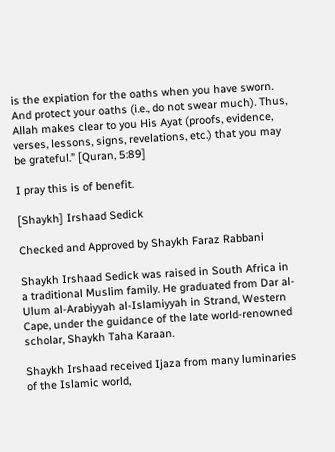is the expiation for the oaths when you have sworn. And protect your oaths (i.e., do not swear much). Thus, Allah makes clear to you His Ayat (proofs, evidence, verses, lessons, signs, revelations, etc.) that you may be grateful.” [Quran, 5:89]

I pray this is of benefit.

[Shaykh] Irshaad Sedick

Checked and Approved by Shaykh Faraz Rabbani

Shaykh Irshaad Sedick was raised in South Africa in a traditional Muslim family. He graduated from Dar al-Ulum al-Arabiyyah al-Islamiyyah in Strand, Western Cape, under the guidance of the late world-renowned scholar, Shaykh Taha Karaan.

Shaykh Irshaad received Ijaza from many luminaries of the Islamic world,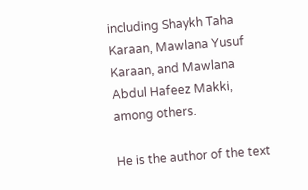including Shaykh Taha Karaan, Mawlana Yusuf Karaan, and Mawlana Abdul Hafeez Makki, among others.

He is the author of the text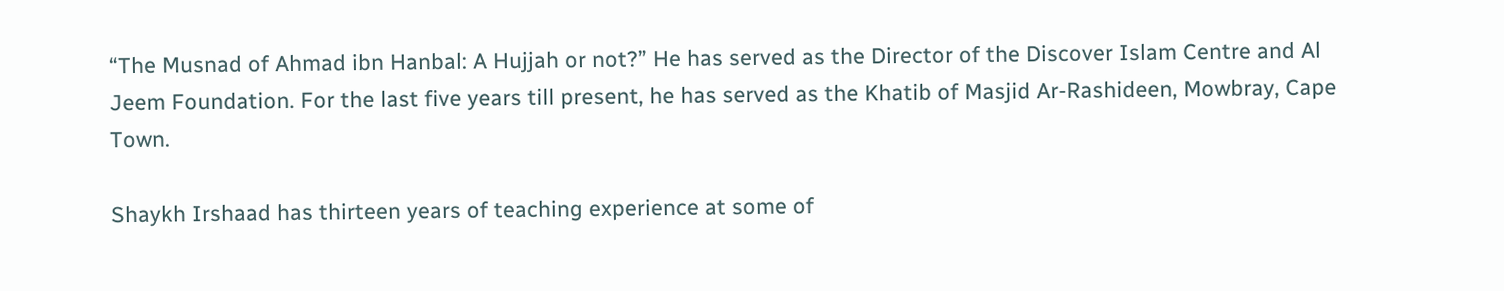“The Musnad of Ahmad ibn Hanbal: A Hujjah or not?” He has served as the Director of the Discover Islam Centre and Al Jeem Foundation. For the last five years till present, he has served as the Khatib of Masjid Ar-Rashideen, Mowbray, Cape Town.

Shaykh Irshaad has thirteen years of teaching experience at some of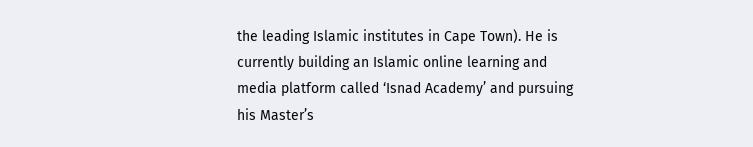the leading Islamic institutes in Cape Town). He is currently building an Islamic online learning and media platform called ‘Isnad Academy’ and pursuing his Master’s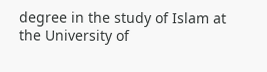degree in the study of Islam at the University of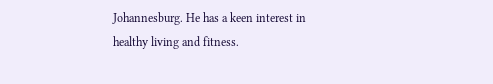Johannesburg. He has a keen interest in healthy living and fitness.